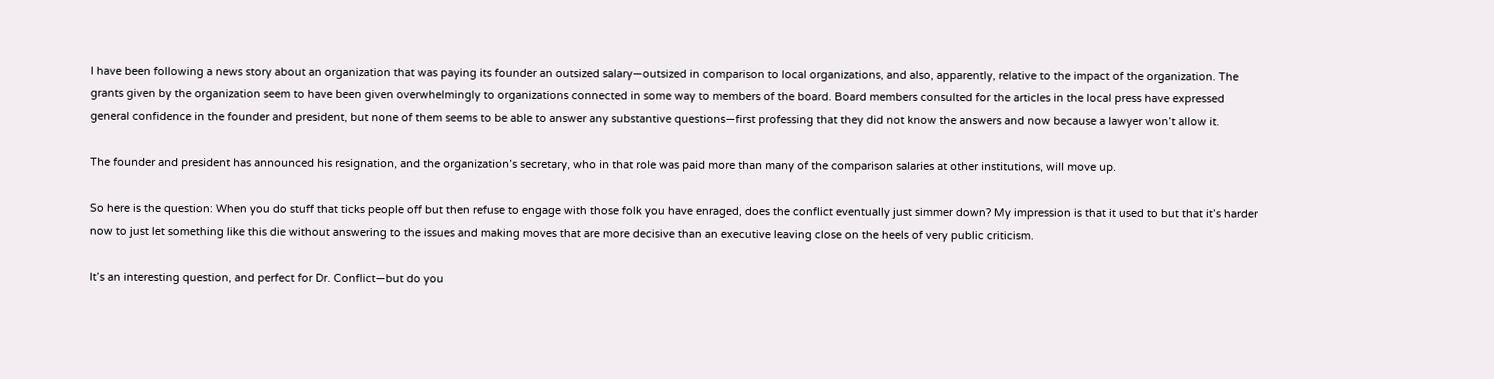I have been following a news story about an organization that was paying its founder an outsized salary—outsized in comparison to local organizations, and also, apparently, relative to the impact of the organization. The grants given by the organization seem to have been given overwhelmingly to organizations connected in some way to members of the board. Board members consulted for the articles in the local press have expressed general confidence in the founder and president, but none of them seems to be able to answer any substantive questions—first professing that they did not know the answers and now because a lawyer won’t allow it.

The founder and president has announced his resignation, and the organization’s secretary, who in that role was paid more than many of the comparison salaries at other institutions, will move up.

So here is the question: When you do stuff that ticks people off but then refuse to engage with those folk you have enraged, does the conflict eventually just simmer down? My impression is that it used to but that it’s harder now to just let something like this die without answering to the issues and making moves that are more decisive than an executive leaving close on the heels of very public criticism.

It’s an interesting question, and perfect for Dr. Conflict—but do you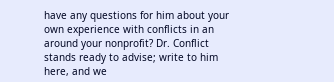have any questions for him about your own experience with conflicts in an around your nonprofit? Dr. Conflict stands ready to advise; write to him here, and we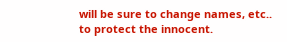will be sure to change names, etc.. to protect the innocent.